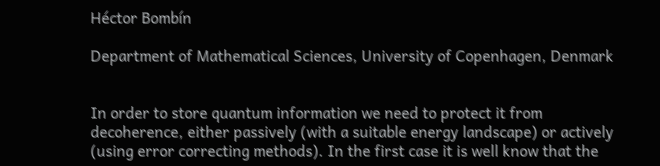Héctor Bombín

Department of Mathematical Sciences, University of Copenhagen, Denmark


In order to store quantum information we need to protect it from decoherence, either passively (with a suitable energy landscape) or actively (using error correcting methods). In the first case it is well know that the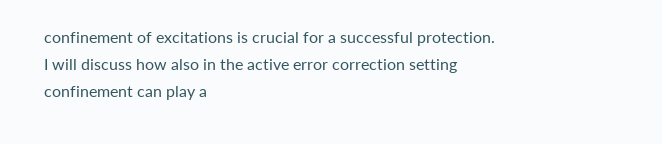confinement of excitations is crucial for a successful protection. I will discuss how also in the active error correction setting confinement can play a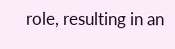role, resulting in an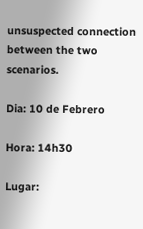unsuspected connection between the two scenarios.

Dia: 10 de Febrero

Hora: 14h30

Lugar: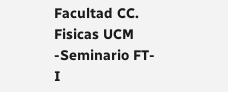Facultad CC. Fisicas UCM -Seminario FT-I